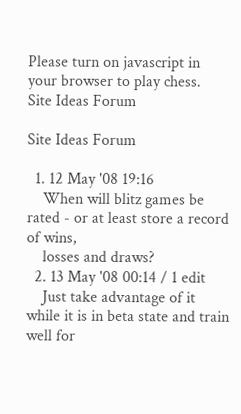Please turn on javascript in your browser to play chess.
Site Ideas Forum

Site Ideas Forum

  1. 12 May '08 19:16
    When will blitz games be rated - or at least store a record of wins,
    losses and draws?
  2. 13 May '08 00:14 / 1 edit
    Just take advantage of it while it is in beta state and train well for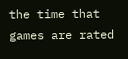the time that games are rated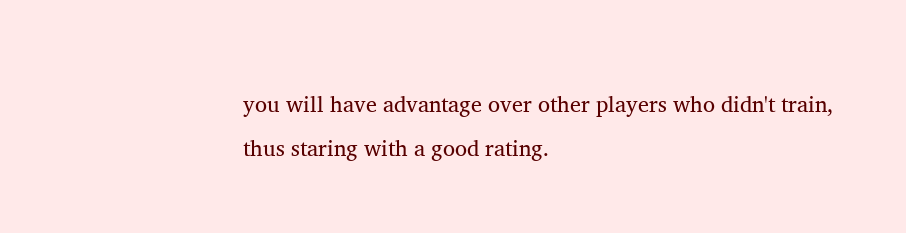you will have advantage over other players who didn't train, thus staring with a good rating.